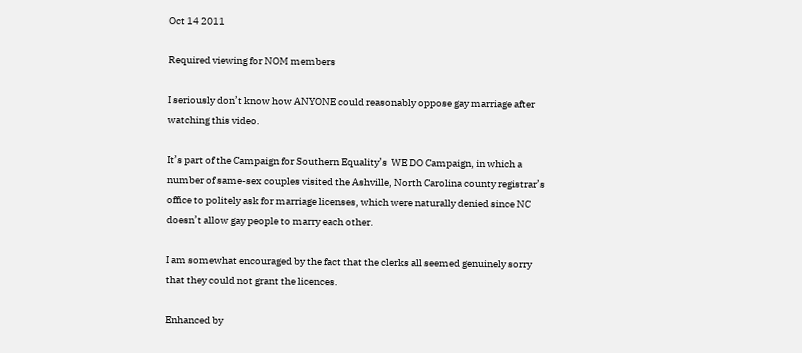Oct 14 2011

Required viewing for NOM members

I seriously don’t know how ANYONE could reasonably oppose gay marriage after watching this video.

It’s part of the Campaign for Southern Equality’s  WE DO Campaign, in which a number of same-sex couples visited the Ashville, North Carolina county registrar’s office to politely ask for marriage licenses, which were naturally denied since NC doesn’t allow gay people to marry each other.

I am somewhat encouraged by the fact that the clerks all seemed genuinely sorry that they could not grant the licences.

Enhanced by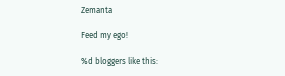Zemanta

Feed my ego!

%d bloggers like this: